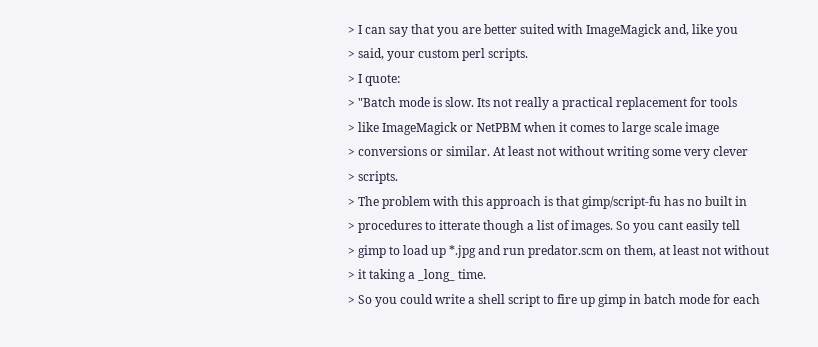> I can say that you are better suited with ImageMagick and, like you
> said, your custom perl scripts.
> I quote:
> "Batch mode is slow. Its not really a practical replacement for tools
> like ImageMagick or NetPBM when it comes to large scale image
> conversions or similar. At least not without writing some very clever
> scripts.
> The problem with this approach is that gimp/script-fu has no built in
> procedures to itterate though a list of images. So you cant easily tell
> gimp to load up *.jpg and run predator.scm on them, at least not without
> it taking a _long_ time.
> So you could write a shell script to fire up gimp in batch mode for each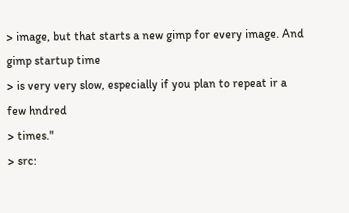> image, but that starts a new gimp for every image. And gimp startup time
> is very very slow, especially if you plan to repeat ir a few hndred
> times."
> src: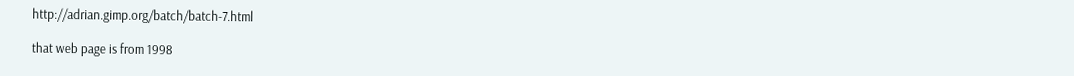http://adrian.gimp.org/batch/batch-7.html

that web page is from 1998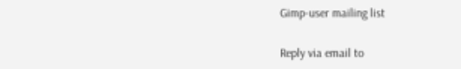Gimp-user mailing list

Reply via email to